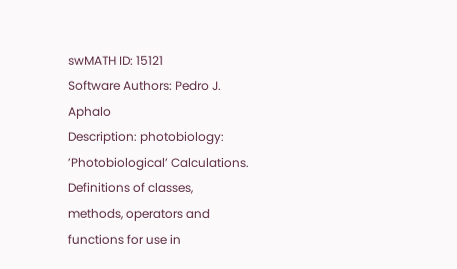swMATH ID: 15121
Software Authors: Pedro J. Aphalo
Description: photobiology: ’Photobiological’ Calculations. Definitions of classes, methods, operators and functions for use in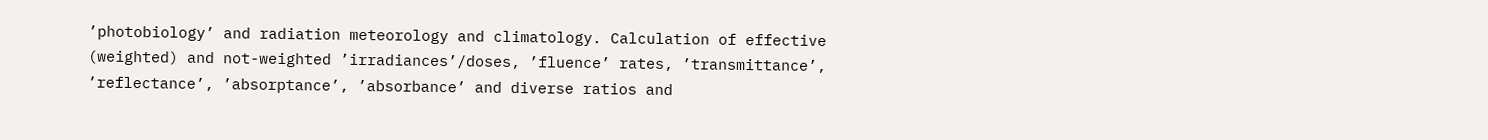’photobiology’ and radiation meteorology and climatology. Calculation of effective (weighted) and not-weighted ’irradiances’/doses, ’fluence’ rates, ’transmittance’, ’reflectance’, ’absorptance’, ’absorbance’ and diverse ratios and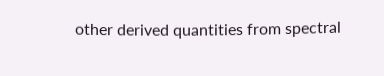other derived quantities from spectral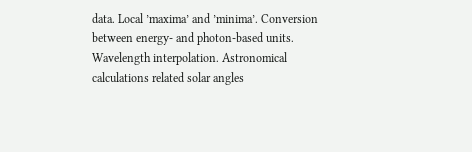data. Local ’maxima’ and ’minima’. Conversion between energy- and photon-based units. Wavelength interpolation. Astronomical calculations related solar angles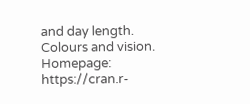and day length. Colours and vision.
Homepage: https://cran.r-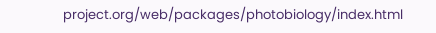project.org/web/packages/photobiology/index.html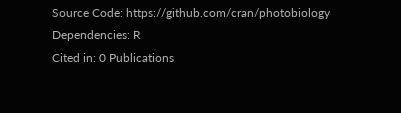Source Code: https://github.com/cran/photobiology
Dependencies: R
Cited in: 0 Publications